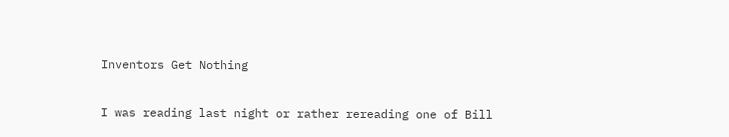Inventors Get Nothing

I was reading last night or rather rereading one of Bill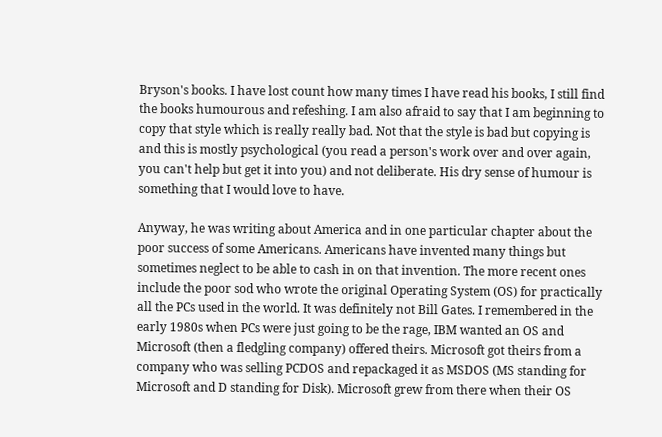Bryson's books. I have lost count how many times I have read his books, I still find the books humourous and refeshing. I am also afraid to say that I am beginning to copy that style which is really really bad. Not that the style is bad but copying is and this is mostly psychological (you read a person's work over and over again, you can't help but get it into you) and not deliberate. His dry sense of humour is something that I would love to have.

Anyway, he was writing about America and in one particular chapter about the poor success of some Americans. Americans have invented many things but sometimes neglect to be able to cash in on that invention. The more recent ones include the poor sod who wrote the original Operating System (OS) for practically all the PCs used in the world. It was definitely not Bill Gates. I remembered in the early 1980s when PCs were just going to be the rage, IBM wanted an OS and Microsoft (then a fledgling company) offered theirs. Microsoft got theirs from a company who was selling PCDOS and repackaged it as MSDOS (MS standing for Microsoft and D standing for Disk). Microsoft grew from there when their OS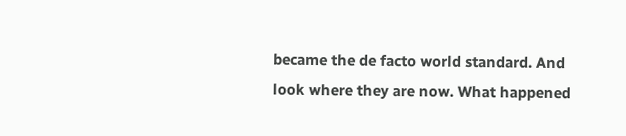became the de facto world standard. And look where they are now. What happened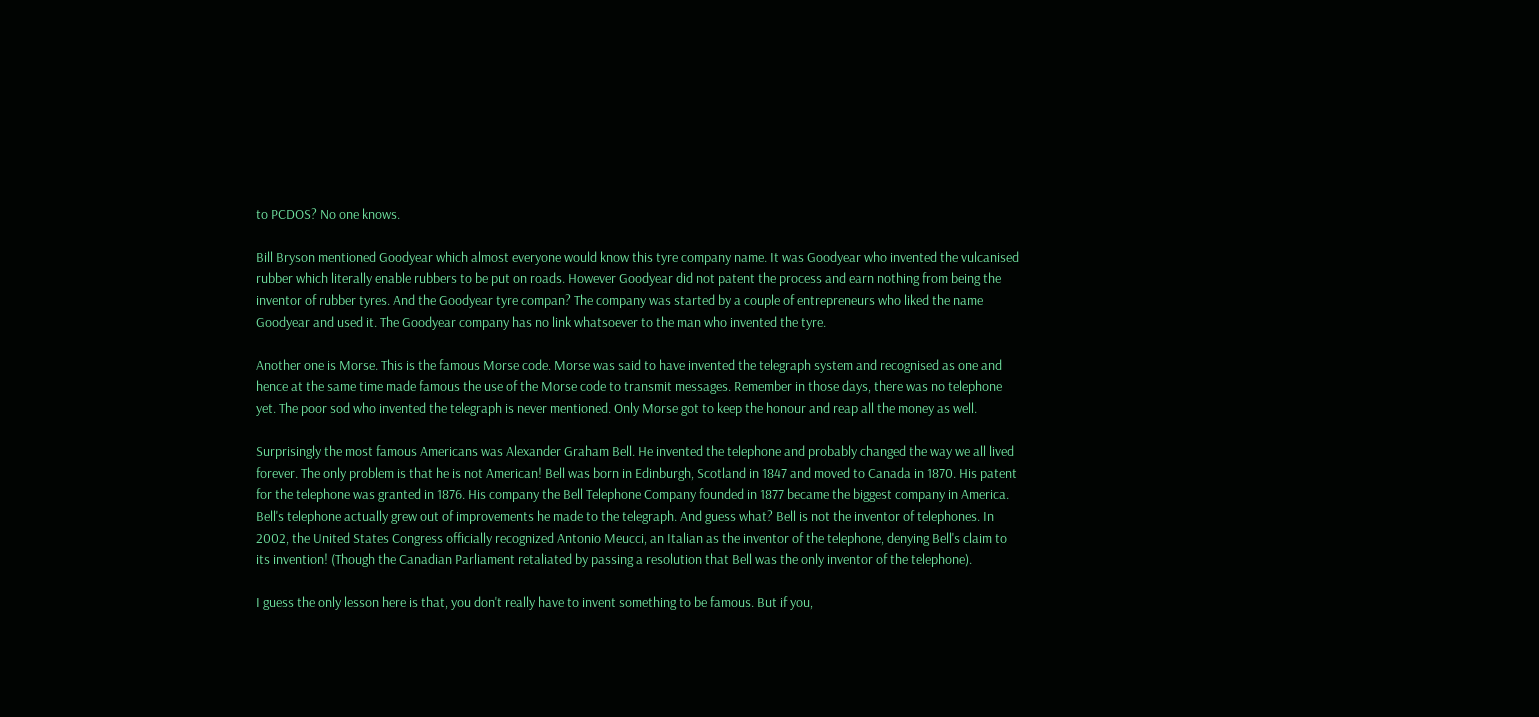to PCDOS? No one knows.

Bill Bryson mentioned Goodyear which almost everyone would know this tyre company name. It was Goodyear who invented the vulcanised rubber which literally enable rubbers to be put on roads. However Goodyear did not patent the process and earn nothing from being the inventor of rubber tyres. And the Goodyear tyre compan? The company was started by a couple of entrepreneurs who liked the name Goodyear and used it. The Goodyear company has no link whatsoever to the man who invented the tyre.

Another one is Morse. This is the famous Morse code. Morse was said to have invented the telegraph system and recognised as one and hence at the same time made famous the use of the Morse code to transmit messages. Remember in those days, there was no telephone yet. The poor sod who invented the telegraph is never mentioned. Only Morse got to keep the honour and reap all the money as well.

Surprisingly the most famous Americans was Alexander Graham Bell. He invented the telephone and probably changed the way we all lived forever. The only problem is that he is not American! Bell was born in Edinburgh, Scotland in 1847 and moved to Canada in 1870. His patent for the telephone was granted in 1876. His company the Bell Telephone Company founded in 1877 became the biggest company in America. Bell's telephone actually grew out of improvements he made to the telegraph. And guess what? Bell is not the inventor of telephones. In 2002, the United States Congress officially recognized Antonio Meucci, an Italian as the inventor of the telephone, denying Bell's claim to its invention! (Though the Canadian Parliament retaliated by passing a resolution that Bell was the only inventor of the telephone).

I guess the only lesson here is that, you don't really have to invent something to be famous. But if you,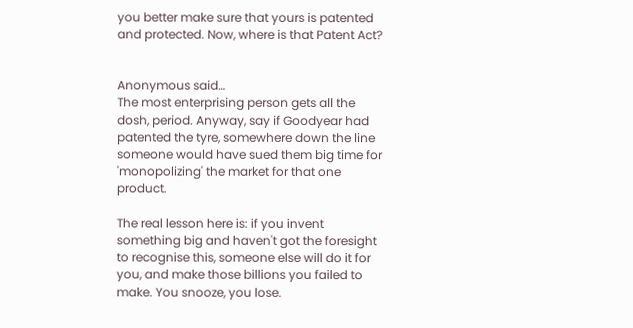you better make sure that yours is patented and protected. Now, where is that Patent Act?


Anonymous said…
The most enterprising person gets all the dosh, period. Anyway, say if Goodyear had patented the tyre, somewhere down the line someone would have sued them big time for 'monopolizing' the market for that one product.

The real lesson here is: if you invent something big and haven't got the foresight to recognise this, someone else will do it for you, and make those billions you failed to make. You snooze, you lose.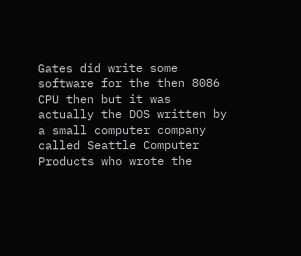Gates did write some software for the then 8086 CPU then but it was actually the DOS written by a small computer company called Seattle Computer Products who wrote the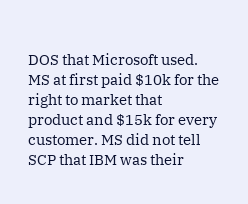DOS that Microsoft used. MS at first paid $10k for the right to market that product and $15k for every customer. MS did not tell SCP that IBM was their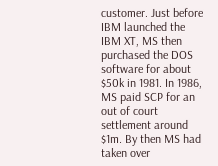customer. Just before IBM launched the IBM XT, MS then purchased the DOS software for about $50k in 1981. In 1986, MS paid SCP for an out of court settlement around $1m. By then MS had taken over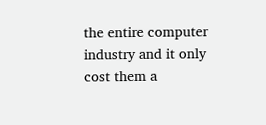the entire computer industry and it only cost them a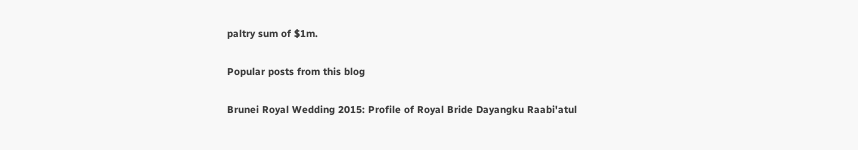paltry sum of $1m.

Popular posts from this blog

Brunei Royal Wedding 2015: Profile of Royal Bride Dayangku Raabi'atul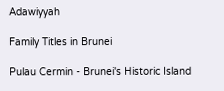Adawiyyah

Family Titles in Brunei

Pulau Cermin - Brunei's Historic Island